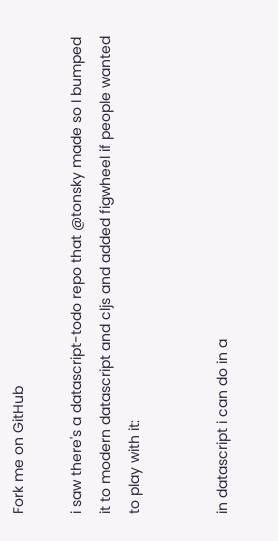Fork me on GitHub

i saw there's a datascript-todo repo that @tonsky made so I bumped it to modern datascript and cljs and added figwheel if people wanted to play with it:


in datascript i can do in a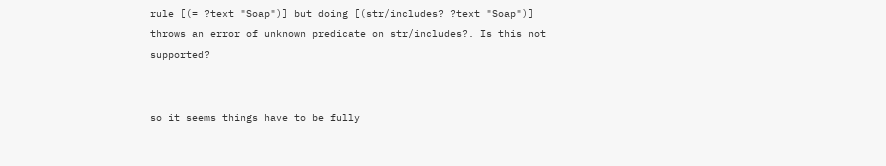rule [(= ?text "Soap")] but doing [(str/includes? ?text "Soap")] throws an error of unknown predicate on str/includes?. Is this not supported?


so it seems things have to be fully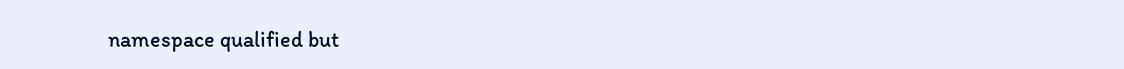namespace qualified but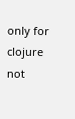only for clojure not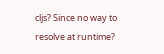cljs? Since no way to resolve at runtime?